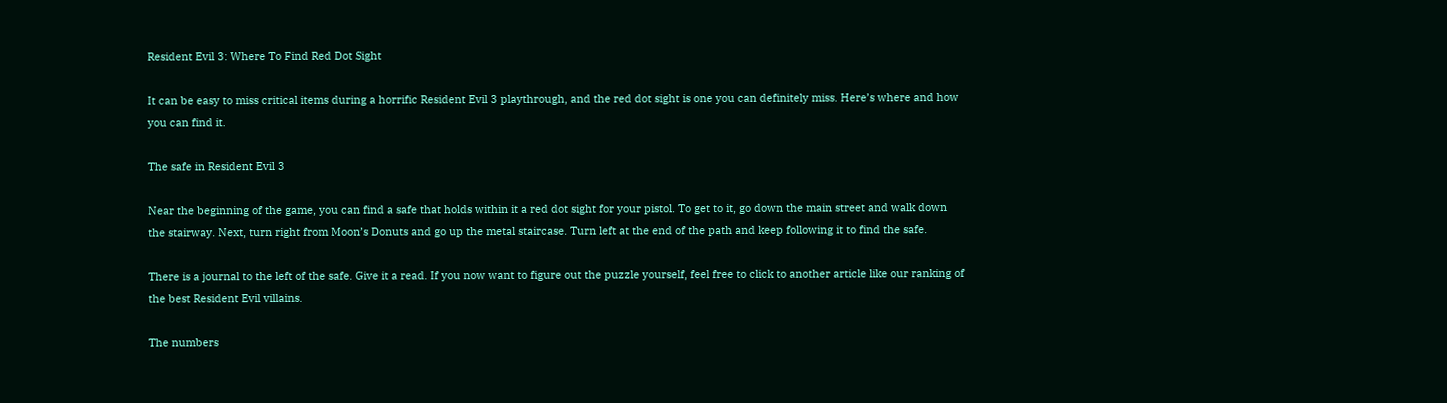Resident Evil 3: Where To Find Red Dot Sight

It can be easy to miss critical items during a horrific Resident Evil 3 playthrough, and the red dot sight is one you can definitely miss. Here’s where and how you can find it.

The safe in Resident Evil 3

Near the beginning of the game, you can find a safe that holds within it a red dot sight for your pistol. To get to it, go down the main street and walk down the stairway. Next, turn right from Moon’s Donuts and go up the metal staircase. Turn left at the end of the path and keep following it to find the safe.

There is a journal to the left of the safe. Give it a read. If you now want to figure out the puzzle yourself, feel free to click to another article like our ranking of the best Resident Evil villains.

The numbers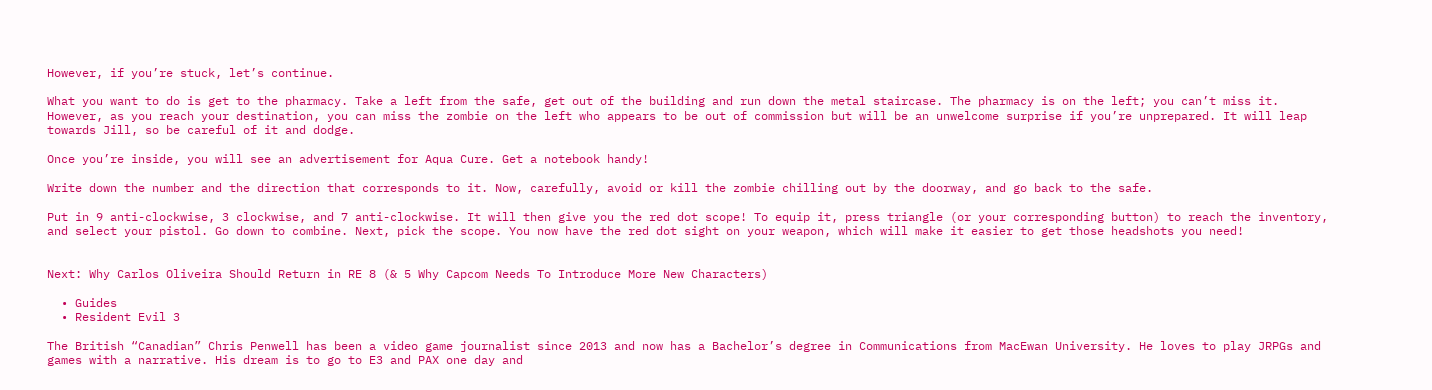However, if you’re stuck, let’s continue.

What you want to do is get to the pharmacy. Take a left from the safe, get out of the building and run down the metal staircase. The pharmacy is on the left; you can’t miss it. However, as you reach your destination, you can miss the zombie on the left who appears to be out of commission but will be an unwelcome surprise if you’re unprepared. It will leap towards Jill, so be careful of it and dodge.

Once you’re inside, you will see an advertisement for Aqua Cure. Get a notebook handy!

Write down the number and the direction that corresponds to it. Now, carefully, avoid or kill the zombie chilling out by the doorway, and go back to the safe.

Put in 9 anti-clockwise, 3 clockwise, and 7 anti-clockwise. It will then give you the red dot scope! To equip it, press triangle (or your corresponding button) to reach the inventory, and select your pistol. Go down to combine. Next, pick the scope. You now have the red dot sight on your weapon, which will make it easier to get those headshots you need!


Next: Why Carlos Oliveira Should Return in RE 8 (& 5 Why Capcom Needs To Introduce More New Characters)

  • Guides
  • Resident Evil 3

The British “Canadian” Chris Penwell has been a video game journalist since 2013 and now has a Bachelor’s degree in Communications from MacEwan University. He loves to play JRPGs and games with a narrative. His dream is to go to E3 and PAX one day and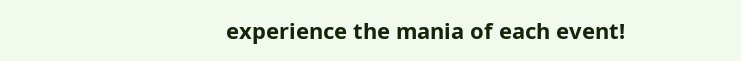experience the mania of each event!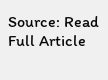Source: Read Full Article